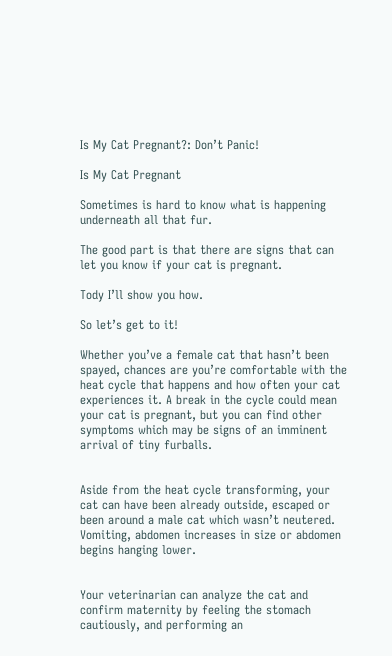Is My Cat Pregnant?: Don’t Panic!

Is My Cat Pregnant

Sometimes is hard to know what is happening underneath all that fur.

The good part is that there are signs that can let you know if your cat is pregnant.

Tody I’ll show you how.

So let’s get to it!

Whether you’ve a female cat that hasn’t been spayed, chances are you’re comfortable with the heat cycle that happens and how often your cat experiences it. A break in the cycle could mean your cat is pregnant, but you can find other symptoms which may be signs of an imminent arrival of tiny furballs.


Aside from the heat cycle transforming, your cat can have been already outside, escaped or been around a male cat which wasn’t neutered. Vomiting, abdomen increases in size or abdomen begins hanging lower.


Your veterinarian can analyze the cat and confirm maternity by feeling the stomach cautiously, and performing an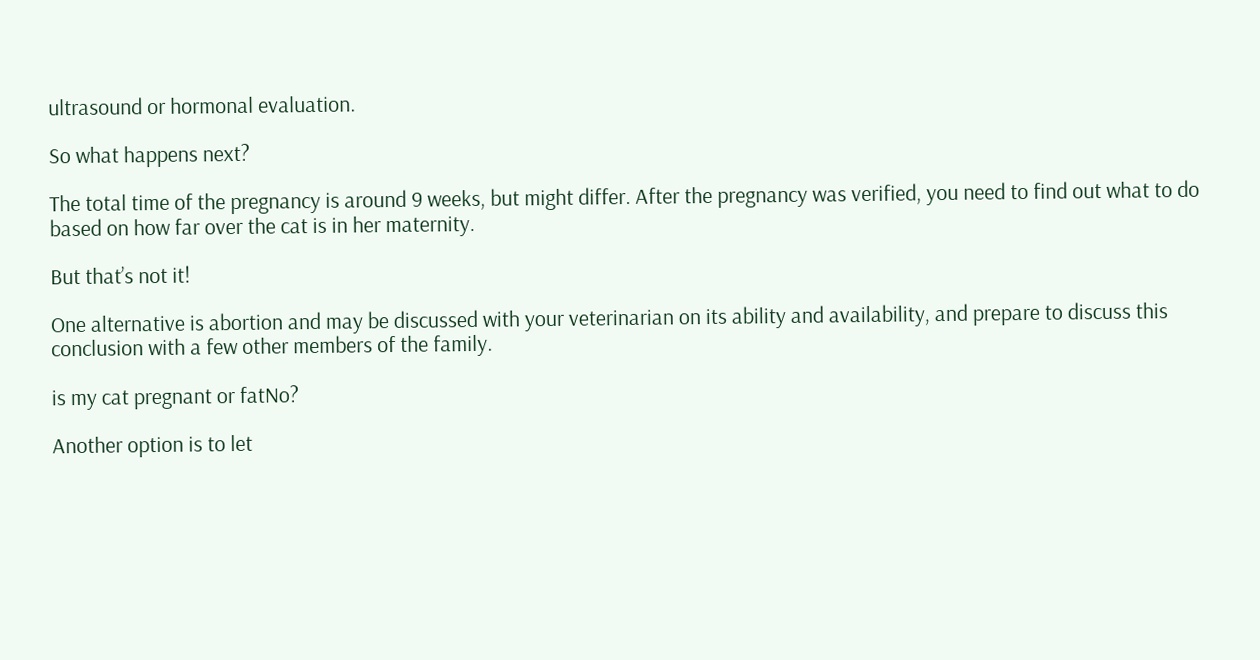ultrasound or hormonal evaluation.

So what happens next?

The total time of the pregnancy is around 9 weeks, but might differ. After the pregnancy was verified, you need to find out what to do based on how far over the cat is in her maternity.

But that’s not it!

One alternative is abortion and may be discussed with your veterinarian on its ability and availability, and prepare to discuss this conclusion with a few other members of the family.

is my cat pregnant or fatNo?

Another option is to let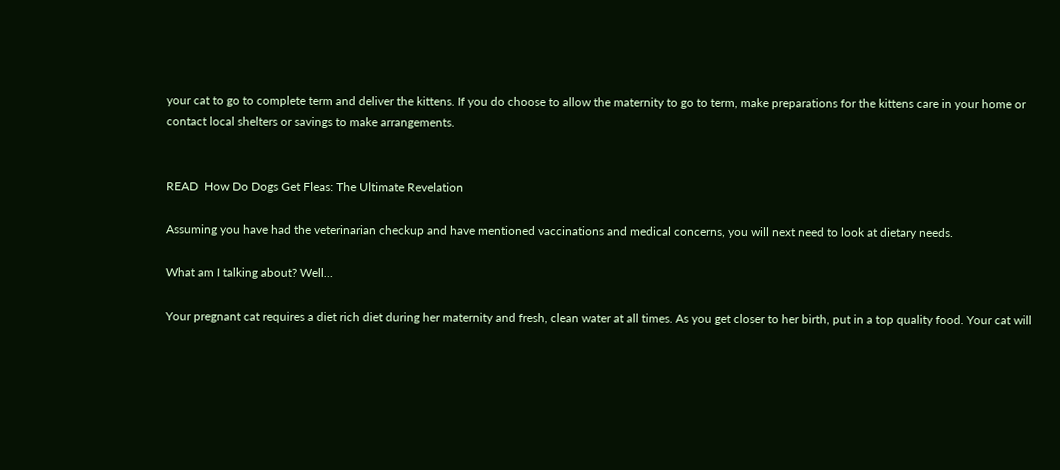your cat to go to complete term and deliver the kittens. If you do choose to allow the maternity to go to term, make preparations for the kittens care in your home or contact local shelters or savings to make arrangements.


READ  How Do Dogs Get Fleas: The Ultimate Revelation

Assuming you have had the veterinarian checkup and have mentioned vaccinations and medical concerns, you will next need to look at dietary needs.

What am I talking about? Well…

Your pregnant cat requires a diet rich diet during her maternity and fresh, clean water at all times. As you get closer to her birth, put in a top quality food. Your cat will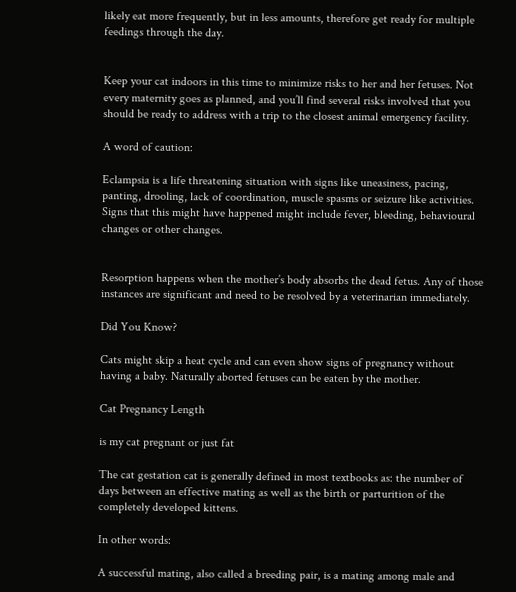likely eat more frequently, but in less amounts, therefore get ready for multiple feedings through the day.


Keep your cat indoors in this time to minimize risks to her and her fetuses. Not every maternity goes as planned, and you’ll find several risks involved that you should be ready to address with a trip to the closest animal emergency facility.

A word of caution:

Eclampsia is a life threatening situation with signs like uneasiness, pacing, panting, drooling, lack of coordination, muscle spasms or seizure like activities. Signs that this might have happened might include fever, bleeding, behavioural changes or other changes.


Resorption happens when the mother’s body absorbs the dead fetus. Any of those instances are significant and need to be resolved by a veterinarian immediately.

Did You Know?

Cats might skip a heat cycle and can even show signs of pregnancy without having a baby. Naturally aborted fetuses can be eaten by the mother.

Cat Pregnancy Length

is my cat pregnant or just fat

The cat gestation cat is generally defined in most textbooks as: the number of days between an effective mating as well as the birth or parturition of the completely developed kittens.

In other words:

A successful mating, also called a breeding pair, is a mating among male and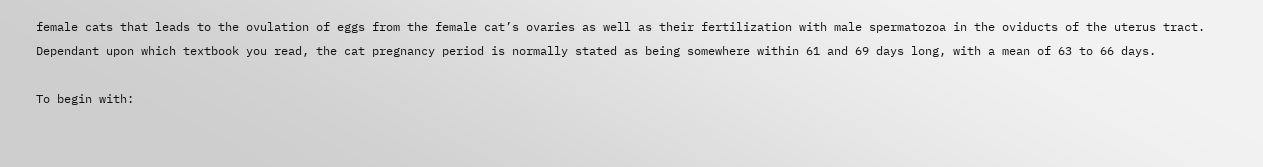female cats that leads to the ovulation of eggs from the female cat’s ovaries as well as their fertilization with male spermatozoa in the oviducts of the uterus tract. Dependant upon which textbook you read, the cat pregnancy period is normally stated as being somewhere within 61 and 69 days long, with a mean of 63 to 66 days.

To begin with: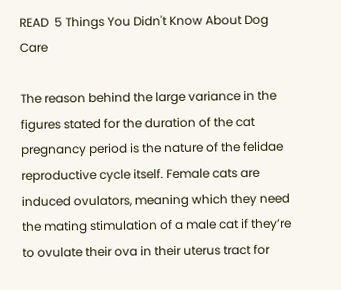READ  5 Things You Didn't Know About Dog Care

The reason behind the large variance in the figures stated for the duration of the cat pregnancy period is the nature of the felidae reproductive cycle itself. Female cats are induced ovulators, meaning which they need the mating stimulation of a male cat if they’re to ovulate their ova in their uterus tract for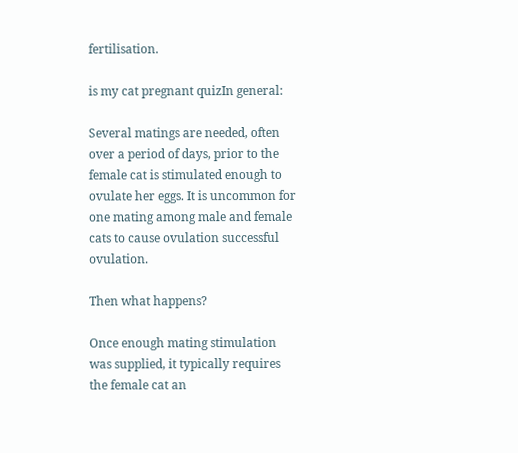fertilisation.

is my cat pregnant quizIn general:

Several matings are needed, often over a period of days, prior to the female cat is stimulated enough to ovulate her eggs. It is uncommon for one mating among male and female cats to cause ovulation successful ovulation.

Then what happens?

Once enough mating stimulation was supplied, it typically requires the female cat an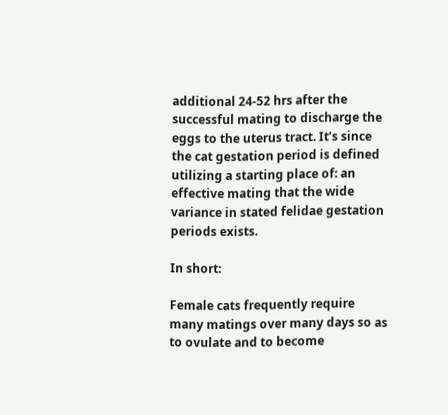additional 24-52 hrs after the successful mating to discharge the eggs to the uterus tract. It’s since the cat gestation period is defined utilizing a starting place of: an effective mating that the wide variance in stated felidae gestation periods exists.

In short:

Female cats frequently require many matings over many days so as to ovulate and to become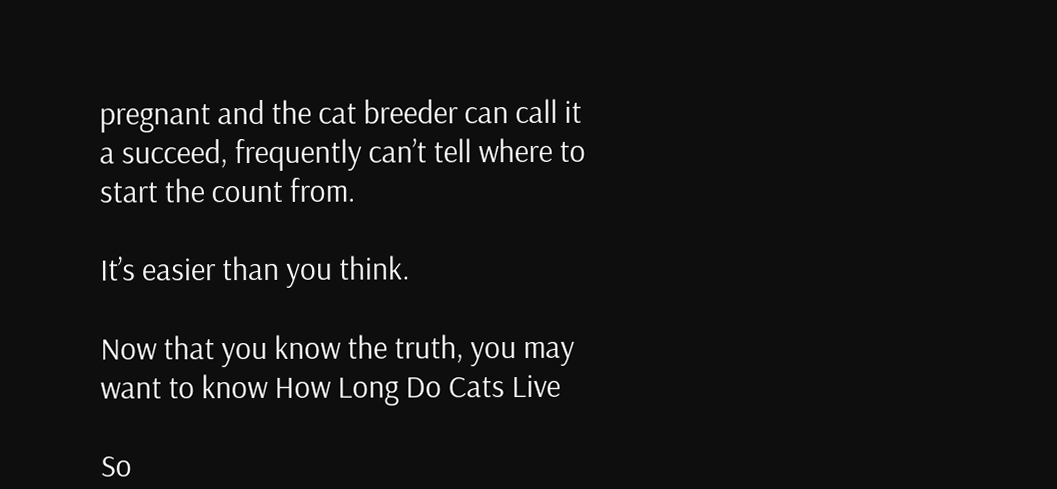pregnant and the cat breeder can call it a succeed, frequently can’t tell where to start the count from.

It’s easier than you think.

Now that you know the truth, you may want to know How Long Do Cats Live

So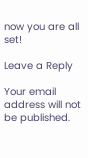now you are all set!

Leave a Reply

Your email address will not be published.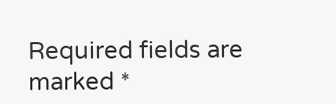Required fields are marked *